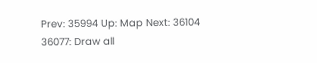Prev: 35994 Up: Map Next: 36104
36077: Draw all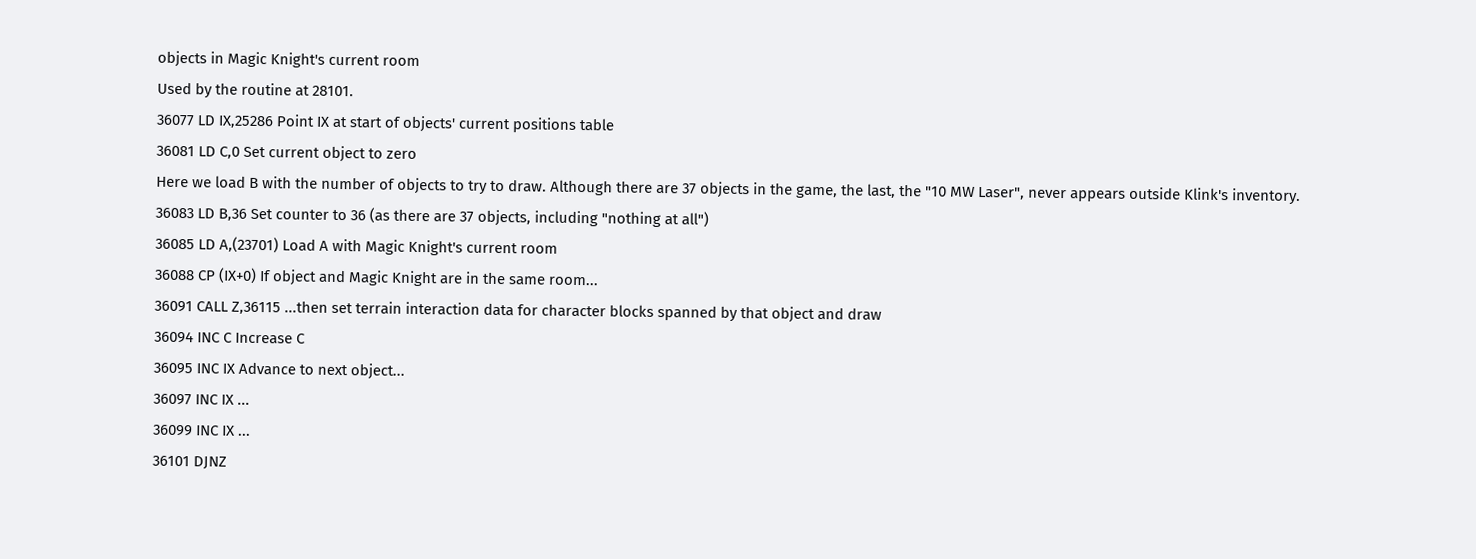objects in Magic Knight's current room
Used by the routine at 28101.
36077 LD IX,25286 Point IX at start of objects' current positions table
36081 LD C,0 Set current object to zero
Here we load B with the number of objects to try to draw. Although there are 37 objects in the game, the last, the "10 MW Laser", never appears outside Klink's inventory.
36083 LD B,36 Set counter to 36 (as there are 37 objects, including "nothing at all")
36085 LD A,(23701) Load A with Magic Knight's current room
36088 CP (IX+0) If object and Magic Knight are in the same room...
36091 CALL Z,36115 ...then set terrain interaction data for character blocks spanned by that object and draw
36094 INC C Increase C
36095 INC IX Advance to next object...
36097 INC IX ...
36099 INC IX ...
36101 DJNZ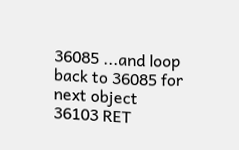36085 ...and loop back to 36085 for next object
36103 RET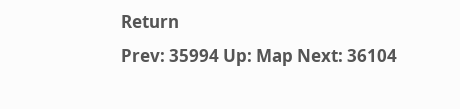Return
Prev: 35994 Up: Map Next: 36104